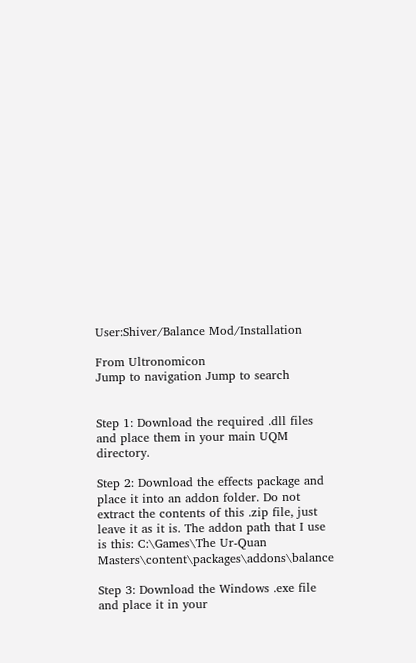User:Shiver/Balance Mod/Installation

From Ultronomicon
Jump to navigation Jump to search


Step 1: Download the required .dll files and place them in your main UQM directory.

Step 2: Download the effects package and place it into an addon folder. Do not extract the contents of this .zip file, just leave it as it is. The addon path that I use is this: C:\Games\The Ur-Quan Masters\content\packages\addons\balance

Step 3: Download the Windows .exe file and place it in your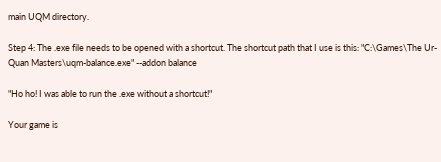main UQM directory.

Step 4: The .exe file needs to be opened with a shortcut. The shortcut path that I use is this: "C:\Games\The Ur-Quan Masters\uqm-balance.exe" --addon balance

"Ho ho! I was able to run the .exe without a shortcut!"

Your game is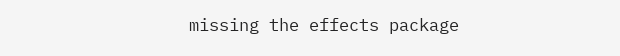missing the effects package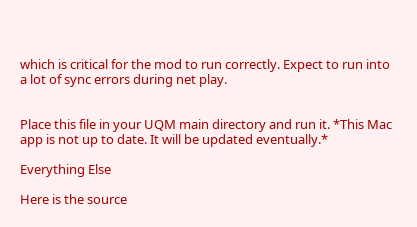which is critical for the mod to run correctly. Expect to run into a lot of sync errors during net play.


Place this file in your UQM main directory and run it. *This Mac app is not up to date. It will be updated eventually.*

Everything Else

Here is the source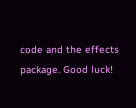code and the effects package. Good luck!